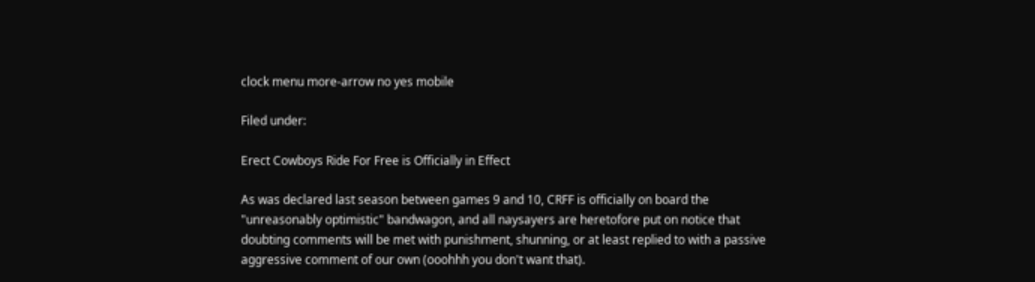clock menu more-arrow no yes mobile

Filed under:

Erect Cowboys Ride For Free is Officially in Effect

As was declared last season between games 9 and 10, CRFF is officially on board the "unreasonably optimistic" bandwagon, and all naysayers are heretofore put on notice that doubting comments will be met with punishment, shunning, or at least replied to with a passive aggressive comment of our own (ooohhh you don't want that).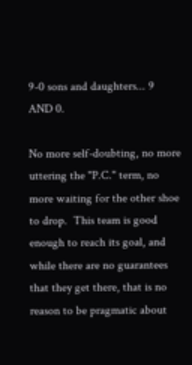9-0 sons and daughters... 9 AND 0.

No more self-doubting, no more uttering the "P.C." term, no more waiting for the other shoe to drop.  This team is good enough to reach its goal, and while there are no guarantees that they get there, that is no reason to be pragmatic about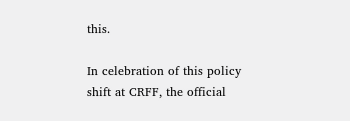this.

In celebration of this policy shift at CRFF, the official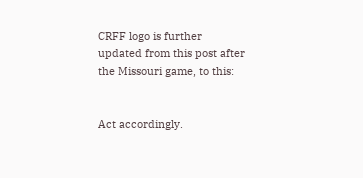CRFF logo is further updated from this post after the Missouri game, to this:


Act accordingly.